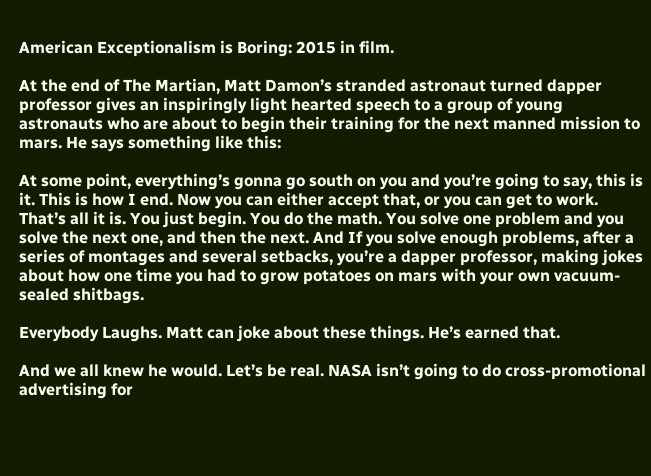American Exceptionalism is Boring: 2015 in film.

At the end of The Martian, Matt Damon’s stranded astronaut turned dapper professor gives an inspiringly light hearted speech to a group of young astronauts who are about to begin their training for the next manned mission to mars. He says something like this:

At some point, everything’s gonna go south on you and you’re going to say, this is it. This is how I end. Now you can either accept that, or you can get to work. That’s all it is. You just begin. You do the math. You solve one problem and you solve the next one, and then the next. And If you solve enough problems, after a series of montages and several setbacks, you’re a dapper professor, making jokes about how one time you had to grow potatoes on mars with your own vacuum-sealed shitbags.

Everybody Laughs. Matt can joke about these things. He’s earned that.

And we all knew he would. Let’s be real. NASA isn’t going to do cross-promotional advertising for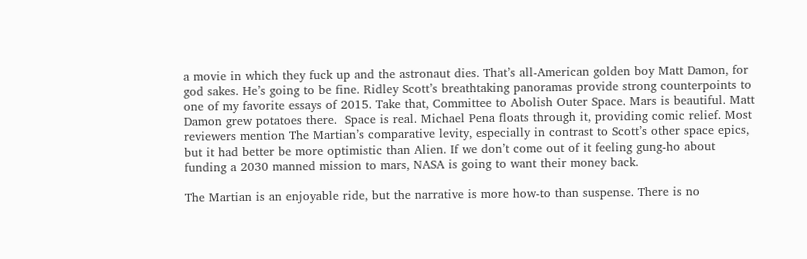a movie in which they fuck up and the astronaut dies. That’s all-American golden boy Matt Damon, for god sakes. He’s going to be fine. Ridley Scott’s breathtaking panoramas provide strong counterpoints to one of my favorite essays of 2015. Take that, Committee to Abolish Outer Space. Mars is beautiful. Matt Damon grew potatoes there.  Space is real. Michael Pena floats through it, providing comic relief. Most reviewers mention The Martian’s comparative levity, especially in contrast to Scott’s other space epics, but it had better be more optimistic than Alien. If we don’t come out of it feeling gung-ho about funding a 2030 manned mission to mars, NASA is going to want their money back.

The Martian is an enjoyable ride, but the narrative is more how-to than suspense. There is no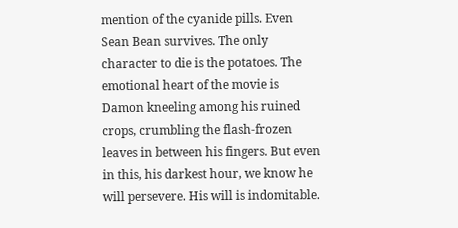mention of the cyanide pills. Even Sean Bean survives. The only character to die is the potatoes. The emotional heart of the movie is Damon kneeling among his ruined crops, crumbling the flash-frozen leaves in between his fingers. But even in this, his darkest hour, we know he will persevere. His will is indomitable.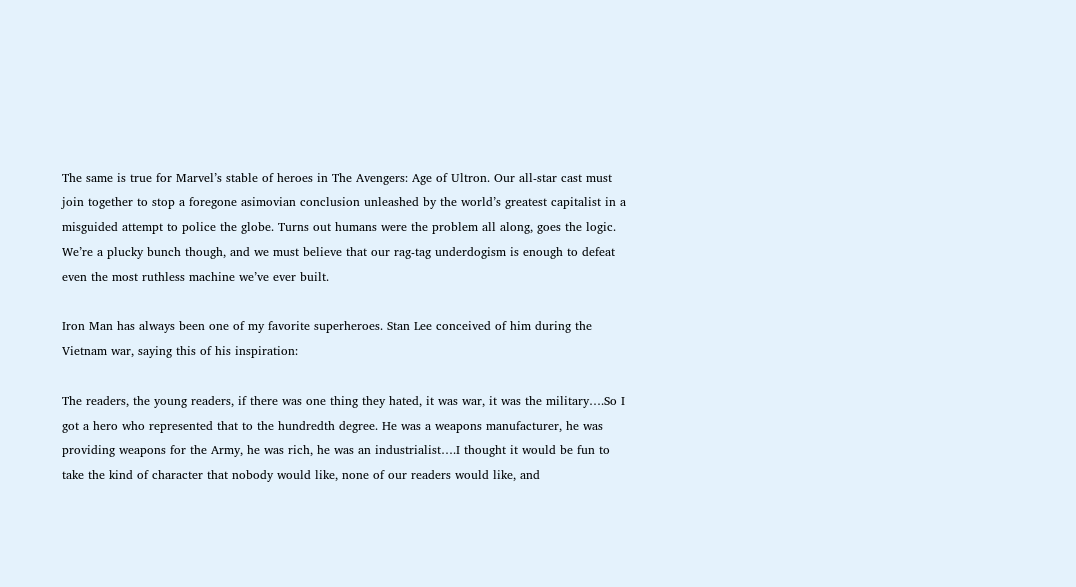The same is true for Marvel’s stable of heroes in The Avengers: Age of Ultron. Our all-star cast must join together to stop a foregone asimovian conclusion unleashed by the world’s greatest capitalist in a misguided attempt to police the globe. Turns out humans were the problem all along, goes the logic. We’re a plucky bunch though, and we must believe that our rag-tag underdogism is enough to defeat even the most ruthless machine we’ve ever built.

Iron Man has always been one of my favorite superheroes. Stan Lee conceived of him during the Vietnam war, saying this of his inspiration:

The readers, the young readers, if there was one thing they hated, it was war, it was the military….So I got a hero who represented that to the hundredth degree. He was a weapons manufacturer, he was providing weapons for the Army, he was rich, he was an industrialist….I thought it would be fun to take the kind of character that nobody would like, none of our readers would like, and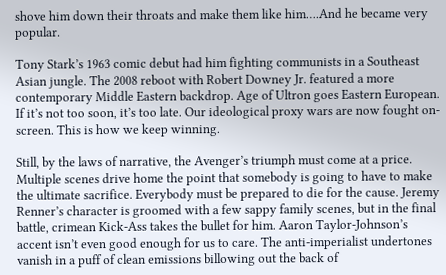shove him down their throats and make them like him….And he became very popular.

Tony Stark’s 1963 comic debut had him fighting communists in a Southeast Asian jungle. The 2008 reboot with Robert Downey Jr. featured a more contemporary Middle Eastern backdrop. Age of Ultron goes Eastern European. If it’s not too soon, it’s too late. Our ideological proxy wars are now fought on-screen. This is how we keep winning.

Still, by the laws of narrative, the Avenger’s triumph must come at a price. Multiple scenes drive home the point that somebody is going to have to make the ultimate sacrifice. Everybody must be prepared to die for the cause. Jeremy Renner’s character is groomed with a few sappy family scenes, but in the final battle, crimean Kick-Ass takes the bullet for him. Aaron Taylor-Johnson’s accent isn’t even good enough for us to care. The anti-imperialist undertones vanish in a puff of clean emissions billowing out the back of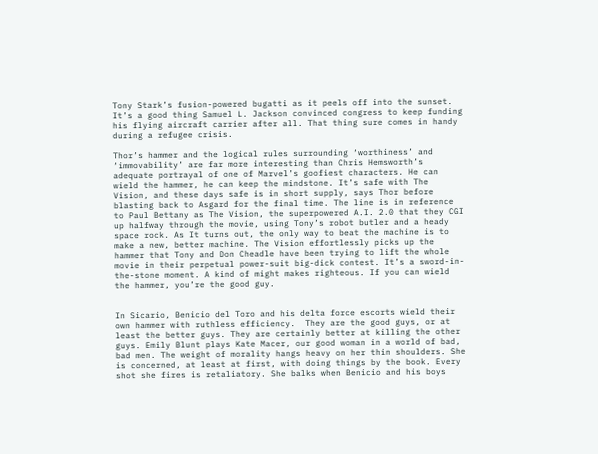Tony Stark’s fusion-powered bugatti as it peels off into the sunset. It’s a good thing Samuel L. Jackson convinced congress to keep funding his flying aircraft carrier after all. That thing sure comes in handy during a refugee crisis.

Thor’s hammer and the logical rules surrounding ‘worthiness’ and ‘immovability’ are far more interesting than Chris Hemsworth’s adequate portrayal of one of Marvel’s goofiest characters. He can wield the hammer, he can keep the mindstone. It’s safe with The Vision, and these days safe is in short supply, says Thor before blasting back to Asgard for the final time. The line is in reference to Paul Bettany as The Vision, the superpowered A.I. 2.0 that they CGI up halfway through the movie, using Tony’s robot butler and a heady space rock. As It turns out, the only way to beat the machine is to make a new, better machine. The Vision effortlessly picks up the hammer that Tony and Don Cheadle have been trying to lift the whole movie in their perpetual power-suit big-dick contest. It’s a sword-in-the-stone moment. A kind of might makes righteous. If you can wield the hammer, you’re the good guy.


In Sicario, Benicio del Toro and his delta force escorts wield their own hammer with ruthless efficiency.  They are the good guys, or at least the better guys. They are certainly better at killing the other guys. Emily Blunt plays Kate Macer, our good woman in a world of bad, bad men. The weight of morality hangs heavy on her thin shoulders. She is concerned, at least at first, with doing things by the book. Every shot she fires is retaliatory. She balks when Benicio and his boys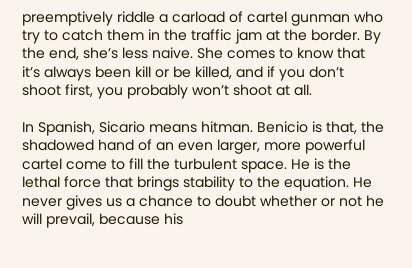preemptively riddle a carload of cartel gunman who try to catch them in the traffic jam at the border. By the end, she’s less naive. She comes to know that it’s always been kill or be killed, and if you don’t shoot first, you probably won’t shoot at all.

In Spanish, Sicario means hitman. Benicio is that, the shadowed hand of an even larger, more powerful cartel come to fill the turbulent space. He is the lethal force that brings stability to the equation. He never gives us a chance to doubt whether or not he will prevail, because his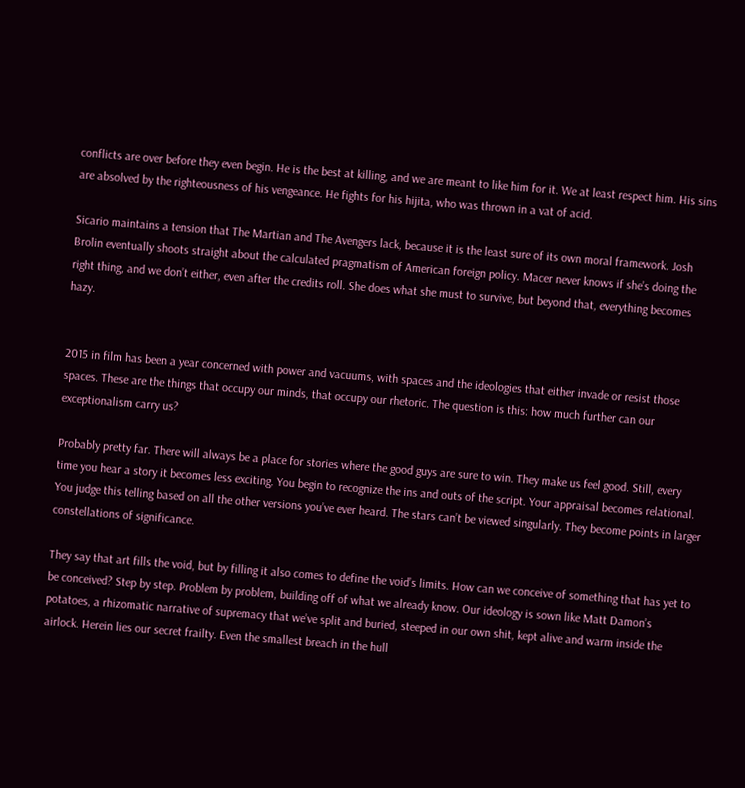conflicts are over before they even begin. He is the best at killing, and we are meant to like him for it. We at least respect him. His sins are absolved by the righteousness of his vengeance. He fights for his hijita, who was thrown in a vat of acid.

Sicario maintains a tension that The Martian and The Avengers lack, because it is the least sure of its own moral framework. Josh Brolin eventually shoots straight about the calculated pragmatism of American foreign policy. Macer never knows if she’s doing the right thing, and we don’t either, even after the credits roll. She does what she must to survive, but beyond that, everything becomes hazy.


2015 in film has been a year concerned with power and vacuums, with spaces and the ideologies that either invade or resist those spaces. These are the things that occupy our minds, that occupy our rhetoric. The question is this: how much further can our exceptionalism carry us?

Probably pretty far. There will always be a place for stories where the good guys are sure to win. They make us feel good. Still, every time you hear a story it becomes less exciting. You begin to recognize the ins and outs of the script. Your appraisal becomes relational. You judge this telling based on all the other versions you’ve ever heard. The stars can’t be viewed singularly. They become points in larger constellations of significance.

They say that art fills the void, but by filling it also comes to define the void’s limits. How can we conceive of something that has yet to be conceived? Step by step. Problem by problem, building off of what we already know. Our ideology is sown like Matt Damon’s potatoes, a rhizomatic narrative of supremacy that we’ve split and buried, steeped in our own shit, kept alive and warm inside the airlock. Herein lies our secret frailty. Even the smallest breach in the hull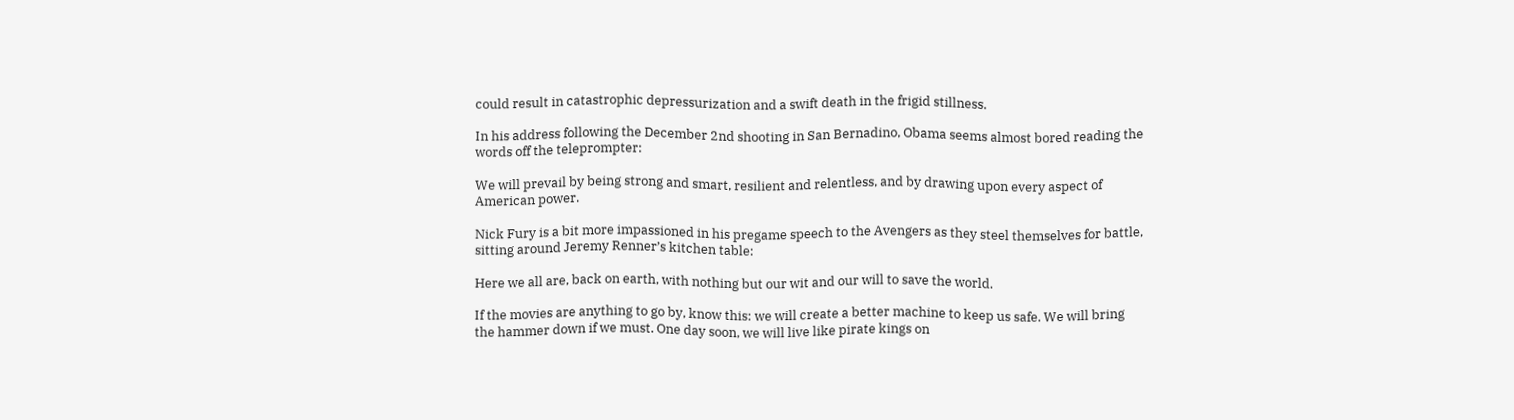could result in catastrophic depressurization and a swift death in the frigid stillness.

In his address following the December 2nd shooting in San Bernadino, Obama seems almost bored reading the words off the teleprompter:

We will prevail by being strong and smart, resilient and relentless, and by drawing upon every aspect of American power.

Nick Fury is a bit more impassioned in his pregame speech to the Avengers as they steel themselves for battle, sitting around Jeremy Renner’s kitchen table:

Here we all are, back on earth, with nothing but our wit and our will to save the world.

If the movies are anything to go by, know this: we will create a better machine to keep us safe. We will bring the hammer down if we must. One day soon, we will live like pirate kings on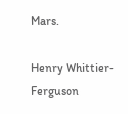Mars.

Henry Whittier-Ferguson